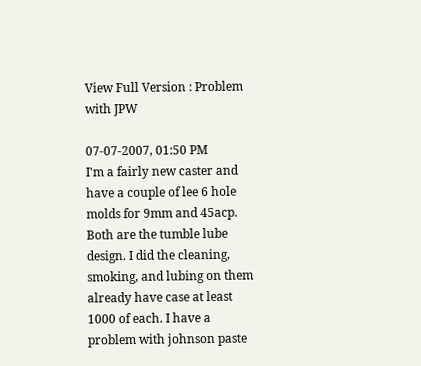View Full Version : Problem with JPW

07-07-2007, 01:50 PM
I'm a fairly new caster and have a couple of lee 6 hole molds for 9mm and 45acp. Both are the tumble lube design. I did the cleaning, smoking, and lubing on them already have case at least 1000 of each. I have a problem with johnson paste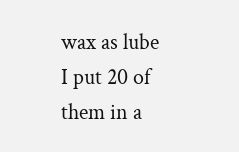wax as lube
I put 20 of them in a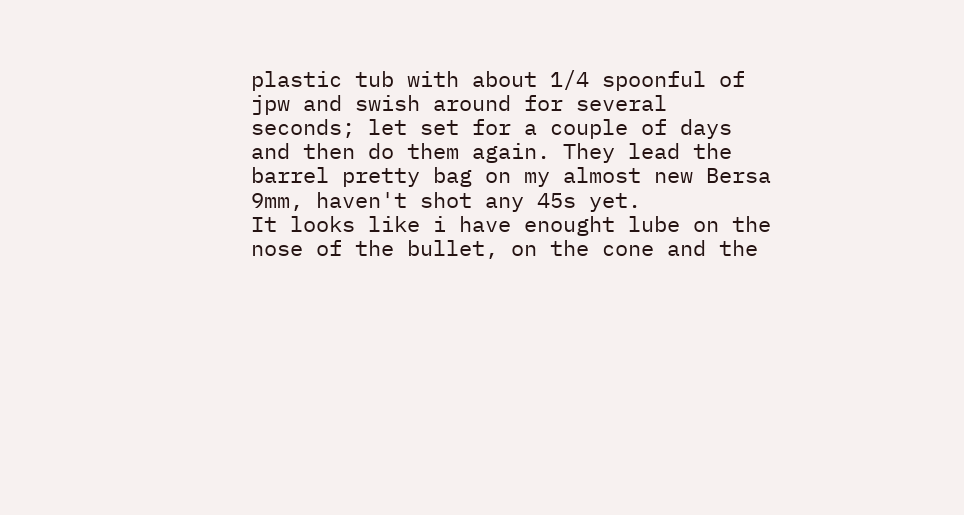plastic tub with about 1/4 spoonful of jpw and swish around for several seconds; let set for a couple of days and then do them again. They lead the barrel pretty bag on my almost new Bersa 9mm, haven't shot any 45s yet.
It looks like i have enought lube on the nose of the bullet, on the cone and the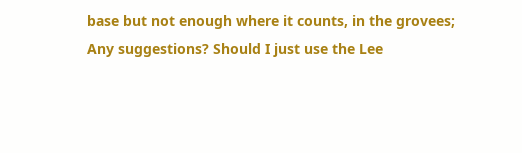base but not enough where it counts, in the grovees;
Any suggestions? Should I just use the Lee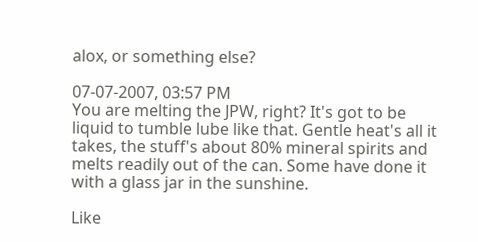alox, or something else?

07-07-2007, 03:57 PM
You are melting the JPW, right? It's got to be liquid to tumble lube like that. Gentle heat's all it takes, the stuff's about 80% mineral spirits and melts readily out of the can. Some have done it with a glass jar in the sunshine.

Like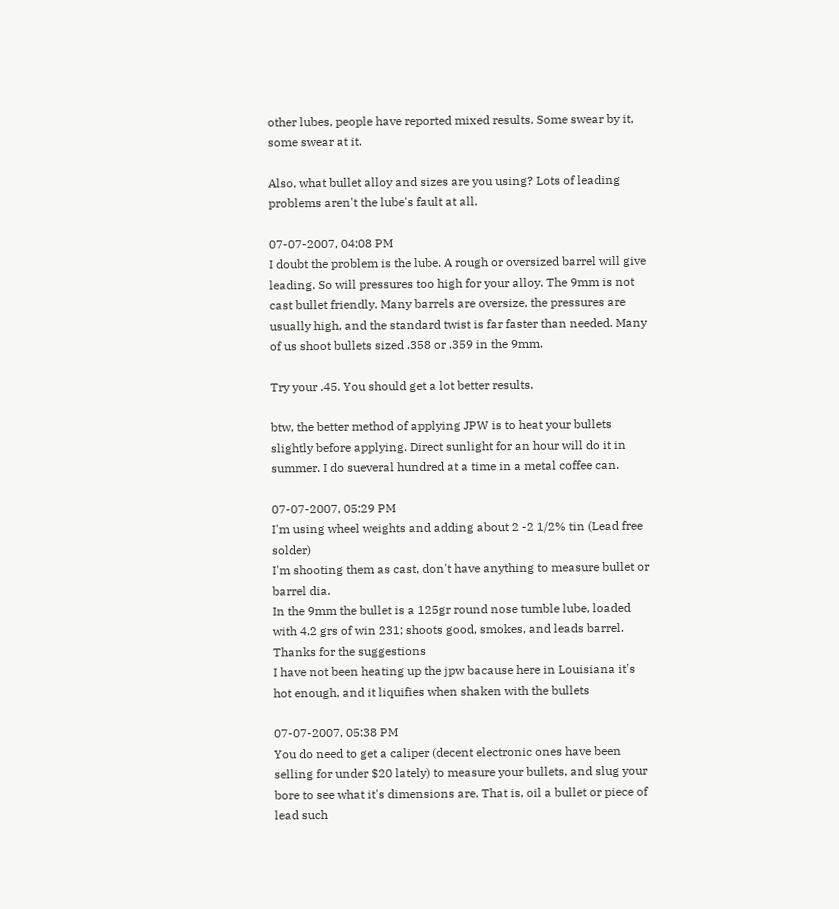other lubes, people have reported mixed results. Some swear by it, some swear at it.

Also, what bullet alloy and sizes are you using? Lots of leading problems aren't the lube's fault at all.

07-07-2007, 04:08 PM
I doubt the problem is the lube. A rough or oversized barrel will give leading. So will pressures too high for your alloy. The 9mm is not cast bullet friendly. Many barrels are oversize, the pressures are usually high, and the standard twist is far faster than needed. Many of us shoot bullets sized .358 or .359 in the 9mm.

Try your .45. You should get a lot better results.

btw, the better method of applying JPW is to heat your bullets slightly before applying. Direct sunlight for an hour will do it in summer. I do sueveral hundred at a time in a metal coffee can.

07-07-2007, 05:29 PM
I'm using wheel weights and adding about 2 -2 1/2% tin (Lead free solder)
I'm shooting them as cast, don't have anything to measure bullet or barrel dia.
In the 9mm the bullet is a 125gr round nose tumble lube, loaded with 4.2 grs of win 231; shoots good, smokes, and leads barrel.
Thanks for the suggestions
I have not been heating up the jpw bacause here in Louisiana it's hot enough, and it liquifies when shaken with the bullets

07-07-2007, 05:38 PM
You do need to get a caliper (decent electronic ones have been selling for under $20 lately) to measure your bullets, and slug your bore to see what it's dimensions are. That is, oil a bullet or piece of lead such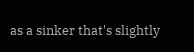as a sinker that's slightly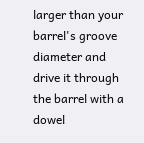larger than your barrel's groove diameter and drive it through the barrel with a dowel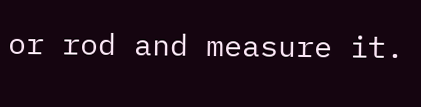or rod and measure it.